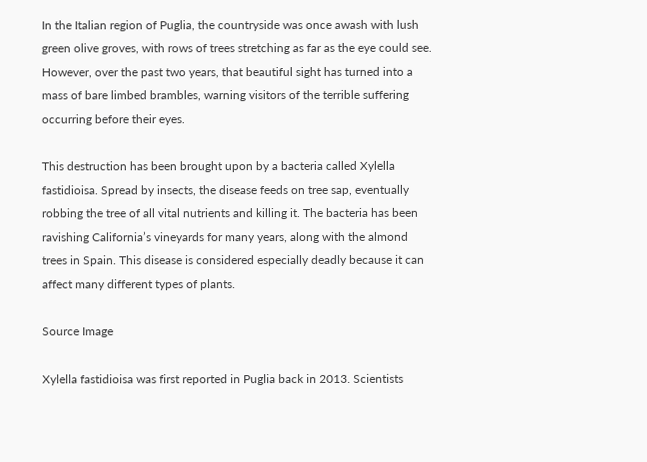In the Italian region of Puglia, the countryside was once awash with lush green olive groves, with rows of trees stretching as far as the eye could see. However, over the past two years, that beautiful sight has turned into a mass of bare limbed brambles, warning visitors of the terrible suffering occurring before their eyes.

This destruction has been brought upon by a bacteria called Xylella fastidioisa. Spread by insects, the disease feeds on tree sap, eventually robbing the tree of all vital nutrients and killing it. The bacteria has been ravishing California’s vineyards for many years, along with the almond trees in Spain. This disease is considered especially deadly because it can affect many different types of plants.

Source Image

Xylella fastidioisa was first reported in Puglia back in 2013. Scientists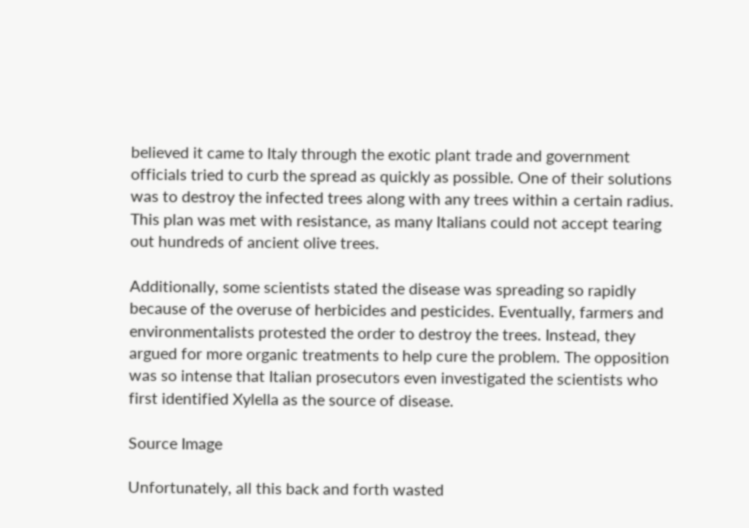believed it came to Italy through the exotic plant trade and government officials tried to curb the spread as quickly as possible. One of their solutions was to destroy the infected trees along with any trees within a certain radius. This plan was met with resistance, as many Italians could not accept tearing out hundreds of ancient olive trees.

Additionally, some scientists stated the disease was spreading so rapidly because of the overuse of herbicides and pesticides. Eventually, farmers and environmentalists protested the order to destroy the trees. Instead, they argued for more organic treatments to help cure the problem. The opposition was so intense that Italian prosecutors even investigated the scientists who first identified Xylella as the source of disease.

Source Image

Unfortunately, all this back and forth wasted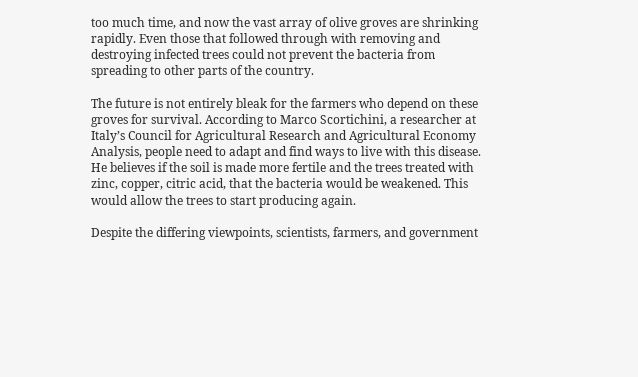too much time, and now the vast array of olive groves are shrinking rapidly. Even those that followed through with removing and destroying infected trees could not prevent the bacteria from spreading to other parts of the country.

The future is not entirely bleak for the farmers who depend on these groves for survival. According to Marco Scortichini, a researcher at Italy’s Council for Agricultural Research and Agricultural Economy Analysis, people need to adapt and find ways to live with this disease. He believes if the soil is made more fertile and the trees treated with zinc, copper, citric acid, that the bacteria would be weakened. This would allow the trees to start producing again.

Despite the differing viewpoints, scientists, farmers, and government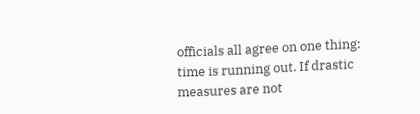officials all agree on one thing: time is running out. If drastic measures are not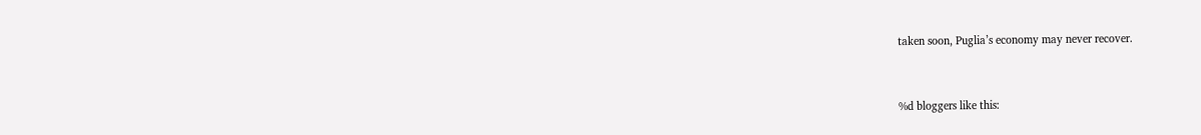taken soon, Puglia’s economy may never recover.


%d bloggers like this: